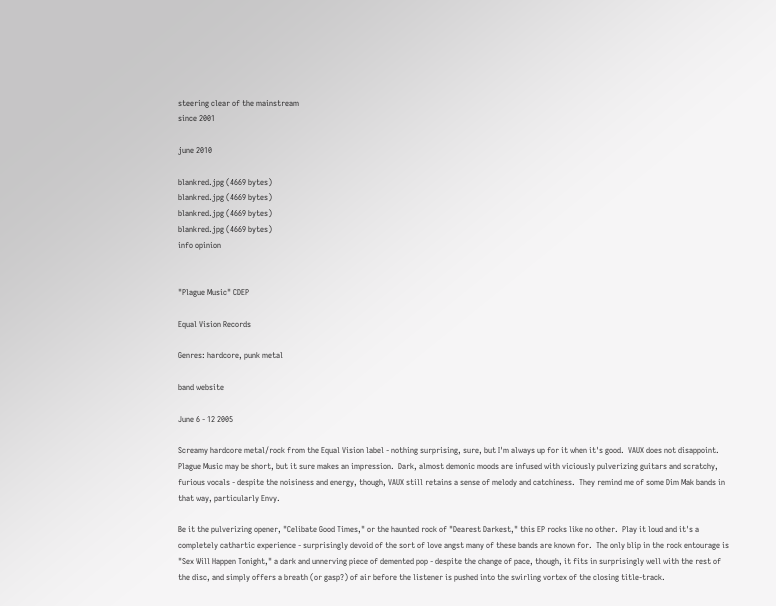steering clear of the mainstream
since 2001

june 2010

blankred.jpg (4669 bytes)
blankred.jpg (4669 bytes)
blankred.jpg (4669 bytes)
blankred.jpg (4669 bytes)
info opinion


"Plague Music" CDEP

Equal Vision Records

Genres: hardcore, punk metal

band website

June 6 - 12 2005

Screamy hardcore metal/rock from the Equal Vision label - nothing surprising, sure, but I'm always up for it when it's good.  VAUX does not disappoint.  Plague Music may be short, but it sure makes an impression.  Dark, almost demonic moods are infused with viciously pulverizing guitars and scratchy, furious vocals - despite the noisiness and energy, though, VAUX still retains a sense of melody and catchiness.  They remind me of some Dim Mak bands in that way, particularly Envy.

Be it the pulverizing opener, "Celibate Good Times," or the haunted rock of "Dearest Darkest," this EP rocks like no other.  Play it loud and it's a completely cathartic experience - surprisingly devoid of the sort of love angst many of these bands are known for.  The only blip in the rock entourage is "Sex Will Happen Tonight," a dark and unnerving piece of demented pop - despite the change of pace, though, it fits in surprisingly well with the rest of the disc, and simply offers a breath (or gasp?) of air before the listener is pushed into the swirling vortex of the closing title-track.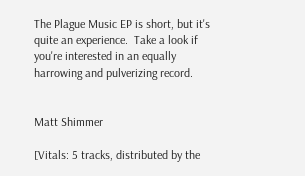The Plague Music EP is short, but it's quite an experience.  Take a look if you're interested in an equally harrowing and pulverizing record.


Matt Shimmer

[Vitals: 5 tracks, distributed by the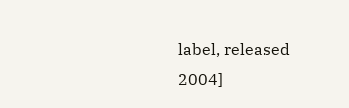label, released 2004]